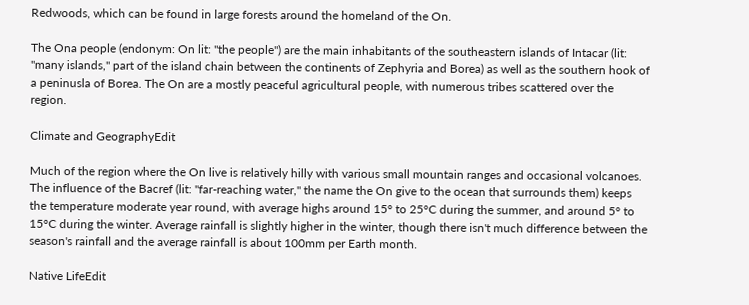Redwoods, which can be found in large forests around the homeland of the On.

The Ona people (endonym: On lit: "the people") are the main inhabitants of the southeastern islands of Intacar (lit: "many islands," part of the island chain between the continents of Zephyria and Borea) as well as the southern hook of a peninusla of Borea. The On are a mostly peaceful agricultural people, with numerous tribes scattered over the region.

Climate and GeographyEdit

Much of the region where the On live is relatively hilly with various small mountain ranges and occasional volcanoes. The influence of the Bacref (lit: "far-reaching water," the name the On give to the ocean that surrounds them) keeps the temperature moderate year round, with average highs around 15° to 25°C during the summer, and around 5° to 15°C during the winter. Average rainfall is slightly higher in the winter, though there isn't much difference between the season's rainfall and the average rainfall is about 100mm per Earth month.

Native LifeEdit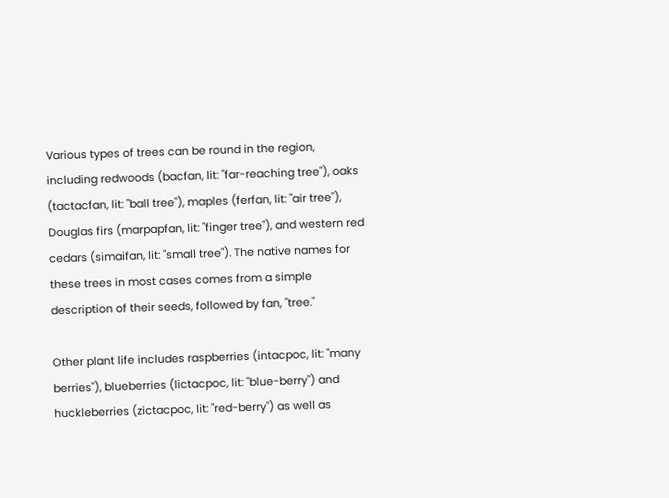Various types of trees can be round in the region, including redwoods (bacfan, lit: "far-reaching tree"), oaks (tactacfan, lit: "ball tree"), maples (ferfan, lit: "air tree"), Douglas firs (marpapfan, lit: "finger tree"), and western red cedars (simaifan, lit: "small tree"). The native names for these trees in most cases comes from a simple description of their seeds, followed by fan, "tree."

Other plant life includes raspberries (intacpoc, lit: "many berries"), blueberries (lictacpoc, lit: "blue-berry") and huckleberries (zictacpoc, lit: "red-berry") as well as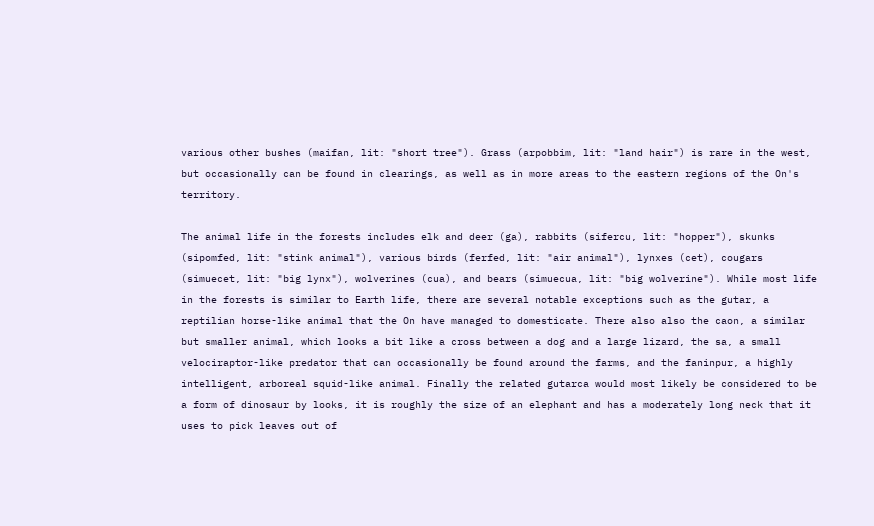various other bushes (maifan, lit: "short tree"). Grass (arpobbim, lit: "land hair") is rare in the west, but occasionally can be found in clearings, as well as in more areas to the eastern regions of the On's territory.

The animal life in the forests includes elk and deer (ga), rabbits (sifercu, lit: "hopper"), skunks (sipomfed, lit: "stink animal"), various birds (ferfed, lit: "air animal"), lynxes (cet), cougars (simuecet, lit: "big lynx"), wolverines (cua), and bears (simuecua, lit: "big wolverine"). While most life in the forests is similar to Earth life, there are several notable exceptions such as the gutar, a reptilian horse-like animal that the On have managed to domesticate. There also also the caon, a similar but smaller animal, which looks a bit like a cross between a dog and a large lizard, the sa, a small velociraptor-like predator that can occasionally be found around the farms, and the faninpur, a highly intelligent, arboreal squid-like animal. Finally the related gutarca would most likely be considered to be a form of dinosaur by looks, it is roughly the size of an elephant and has a moderately long neck that it uses to pick leaves out of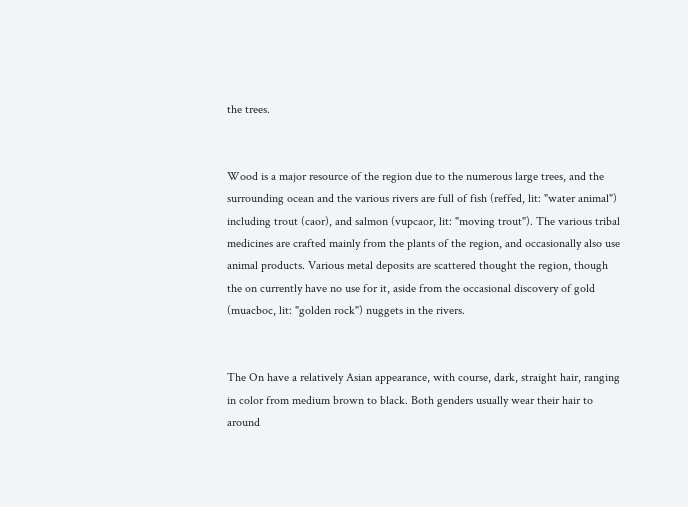the trees.


Wood is a major resource of the region due to the numerous large trees, and the surrounding ocean and the various rivers are full of fish (reffed, lit: "water animal") including trout (caor), and salmon (vupcaor, lit: "moving trout"). The various tribal medicines are crafted mainly from the plants of the region, and occasionally also use animal products. Various metal deposits are scattered thought the region, though the on currently have no use for it, aside from the occasional discovery of gold (muacboc, lit: "golden rock") nuggets in the rivers.


The On have a relatively Asian appearance, with course, dark, straight hair, ranging in color from medium brown to black. Both genders usually wear their hair to around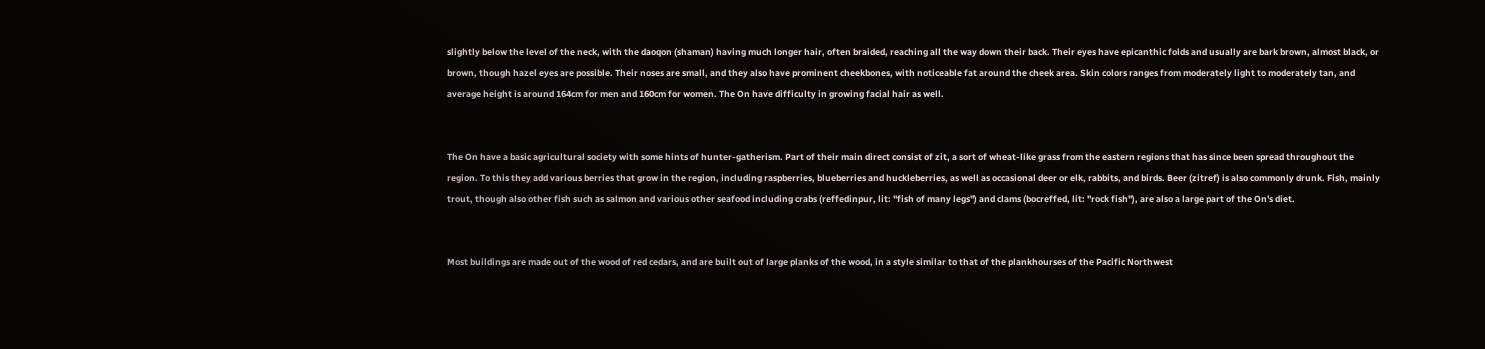slightly below the level of the neck, with the daoqon (shaman) having much longer hair, often braided, reaching all the way down their back. Their eyes have epicanthic folds and usually are bark brown, almost black, or brown, though hazel eyes are possible. Their noses are small, and they also have prominent cheekbones, with noticeable fat around the cheek area. Skin colors ranges from moderately light to moderately tan, and average height is around 164cm for men and 160cm for women. The On have difficulty in growing facial hair as well.


The On have a basic agricultural society with some hints of hunter-gatherism. Part of their main direct consist of zit, a sort of wheat-like grass from the eastern regions that has since been spread throughout the region. To this they add various berries that grow in the region, including raspberries, blueberries and huckleberries, as well as occasional deer or elk, rabbits, and birds. Beer (zitref) is also commonly drunk. Fish, mainly trout, though also other fish such as salmon and various other seafood including crabs (reffedinpur, lit: "fish of many legs") and clams (bocreffed, lit: "rock fish"), are also a large part of the On's diet.


Most buildings are made out of the wood of red cedars, and are built out of large planks of the wood, in a style similar to that of the plankhourses of the Pacific Northwest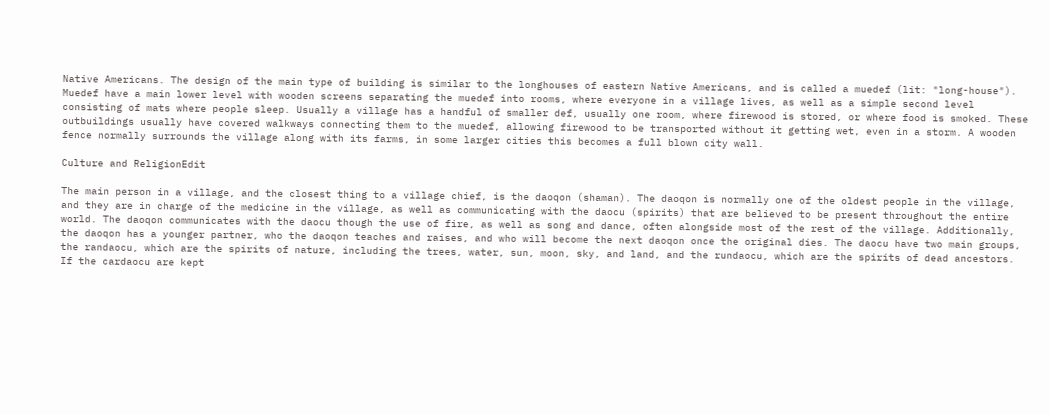Native Americans. The design of the main type of building is similar to the longhouses of eastern Native Americans, and is called a muedef (lit: "long-house"). Muedef have a main lower level with wooden screens separating the muedef into rooms, where everyone in a village lives, as well as a simple second level consisting of mats where people sleep. Usually a village has a handful of smaller def, usually one room, where firewood is stored, or where food is smoked. These outbuildings usually have covered walkways connecting them to the muedef, allowing firewood to be transported without it getting wet, even in a storm. A wooden fence normally surrounds the village along with its farms, in some larger cities this becomes a full blown city wall.

Culture and ReligionEdit

The main person in a village, and the closest thing to a village chief, is the daoqon (shaman). The daoqon is normally one of the oldest people in the village, and they are in charge of the medicine in the village, as well as communicating with the daocu (spirits) that are believed to be present throughout the entire world. The daoqon communicates with the daocu though the use of fire, as well as song and dance, often alongside most of the rest of the village. Additionally, the daoqon has a younger partner, who the daoqon teaches and raises, and who will become the next daoqon once the original dies. The daocu have two main groups, the randaocu, which are the spirits of nature, including the trees, water, sun, moon, sky, and land, and the rundaocu, which are the spirits of dead ancestors. If the cardaocu are kept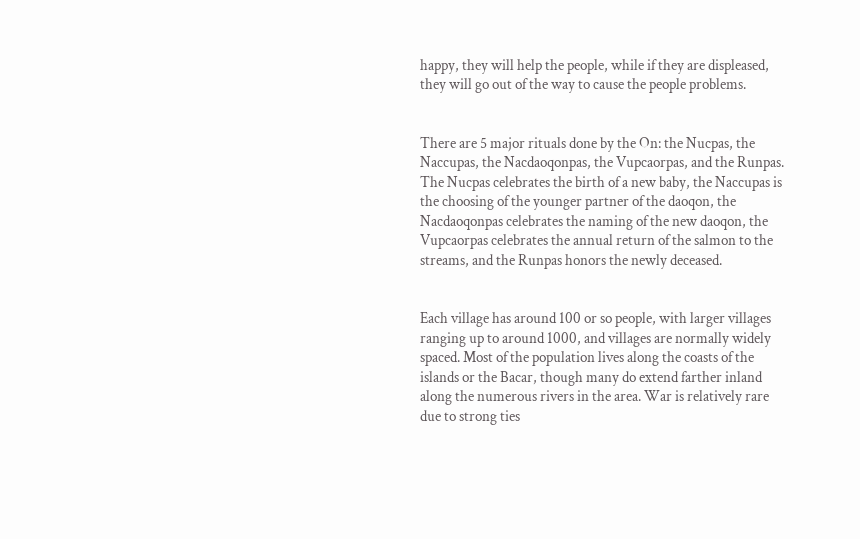happy, they will help the people, while if they are displeased, they will go out of the way to cause the people problems.


There are 5 major rituals done by the On: the Nucpas, the Naccupas, the Nacdaoqonpas, the Vupcaorpas, and the Runpas. The Nucpas celebrates the birth of a new baby, the Naccupas is the choosing of the younger partner of the daoqon, the Nacdaoqonpas celebrates the naming of the new daoqon, the Vupcaorpas celebrates the annual return of the salmon to the streams, and the Runpas honors the newly deceased.


Each village has around 100 or so people, with larger villages ranging up to around 1000, and villages are normally widely spaced. Most of the population lives along the coasts of the islands or the Bacar, though many do extend farther inland along the numerous rivers in the area. War is relatively rare due to strong ties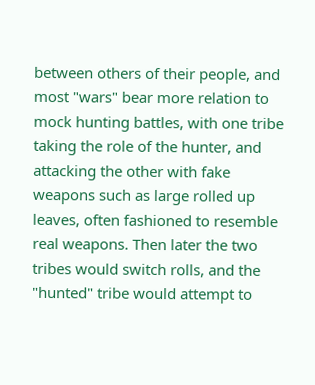between others of their people, and most "wars" bear more relation to mock hunting battles, with one tribe taking the role of the hunter, and attacking the other with fake weapons such as large rolled up leaves, often fashioned to resemble real weapons. Then later the two tribes would switch rolls, and the "hunted" tribe would attempt to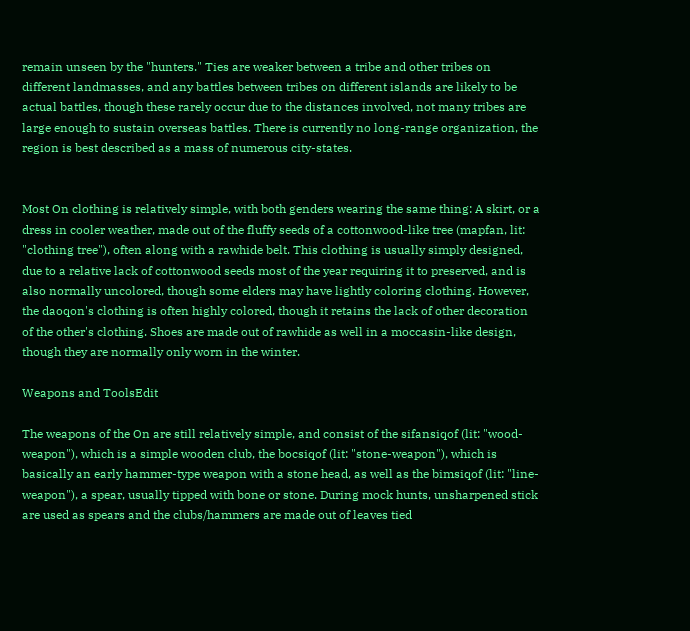remain unseen by the "hunters." Ties are weaker between a tribe and other tribes on different landmasses, and any battles between tribes on different islands are likely to be actual battles, though these rarely occur due to the distances involved, not many tribes are large enough to sustain overseas battles. There is currently no long-range organization, the region is best described as a mass of numerous city-states.


Most On clothing is relatively simple, with both genders wearing the same thing: A skirt, or a dress in cooler weather, made out of the fluffy seeds of a cottonwood-like tree (mapfan, lit: "clothing tree"), often along with a rawhide belt. This clothing is usually simply designed, due to a relative lack of cottonwood seeds most of the year requiring it to preserved, and is also normally uncolored, though some elders may have lightly coloring clothing. However, the daoqon's clothing is often highly colored, though it retains the lack of other decoration of the other's clothing. Shoes are made out of rawhide as well in a moccasin-like design, though they are normally only worn in the winter.

Weapons and ToolsEdit

The weapons of the On are still relatively simple, and consist of the sifansiqof (lit: "wood-weapon"), which is a simple wooden club, the bocsiqof (lit: "stone-weapon"), which is basically an early hammer-type weapon with a stone head, as well as the bimsiqof (lit: "line-weapon"), a spear, usually tipped with bone or stone. During mock hunts, unsharpened stick are used as spears and the clubs/hammers are made out of leaves tied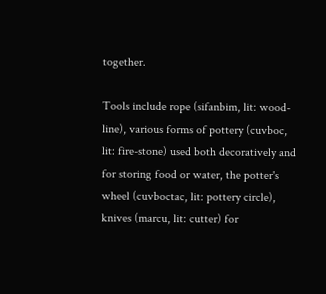together.

Tools include rope (sifanbim, lit: wood-line), various forms of pottery (cuvboc, lit: fire-stone) used both decoratively and for storing food or water, the potter's wheel (cuvboctac, lit: pottery circle), knives (marcu, lit: cutter) for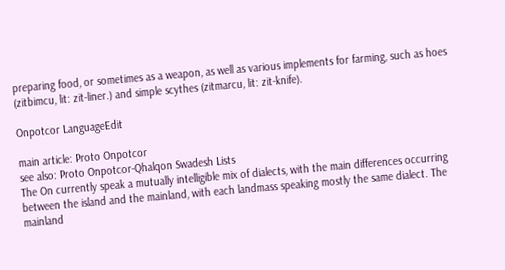preparing food, or sometimes as a weapon, as well as various implements for farming, such as hoes (zitbimcu, lit: zit-liner.) and simple scythes (zitmarcu, lit: zit-knife).

Onpotcor LanguageEdit

main article: Proto Onpotcor
see also: Proto Onpotcor-Qhalqon Swadesh Lists
The On currently speak a mutually intelligible mix of dialects, with the main differences occurring between the island and the mainland, with each landmass speaking mostly the same dialect. The mainland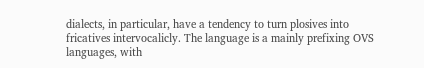dialects, in particular, have a tendency to turn plosives into fricatives intervocalicly. The language is a mainly prefixing OVS languages, with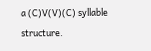a (C)V(V)(C) syllable structure.